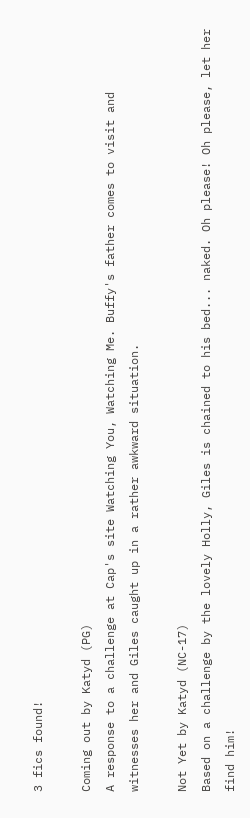3 fics found!

Coming out by Katyd (PG)
A response to a challenge at Cap's site Watching You, Watching Me. Buffy's father comes to visit and witnesses her and Giles caught up in a rather awkward situation.

Not Yet by Katyd (NC-17)
Based on a challenge by the lovely Holly, Giles is chained to his bed... naked. Oh please! Oh please, let her find him!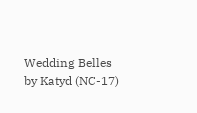Wedding Belles by Katyd (NC-17)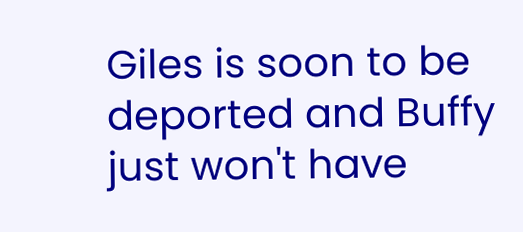Giles is soon to be deported and Buffy just won't have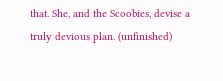that. She, and the Scoobies, devise a truly devious plan. (unfinished)